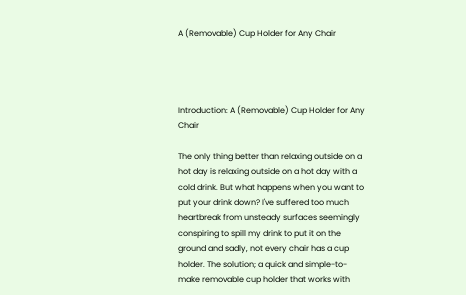A (Removable) Cup Holder for Any Chair




Introduction: A (Removable) Cup Holder for Any Chair

The only thing better than relaxing outside on a hot day is relaxing outside on a hot day with a cold drink. But what happens when you want to put your drink down? I've suffered too much heartbreak from unsteady surfaces seemingly conspiring to spill my drink to put it on the ground and sadly, not every chair has a cup holder. The solution; a quick and simple-to-make removable cup holder that works with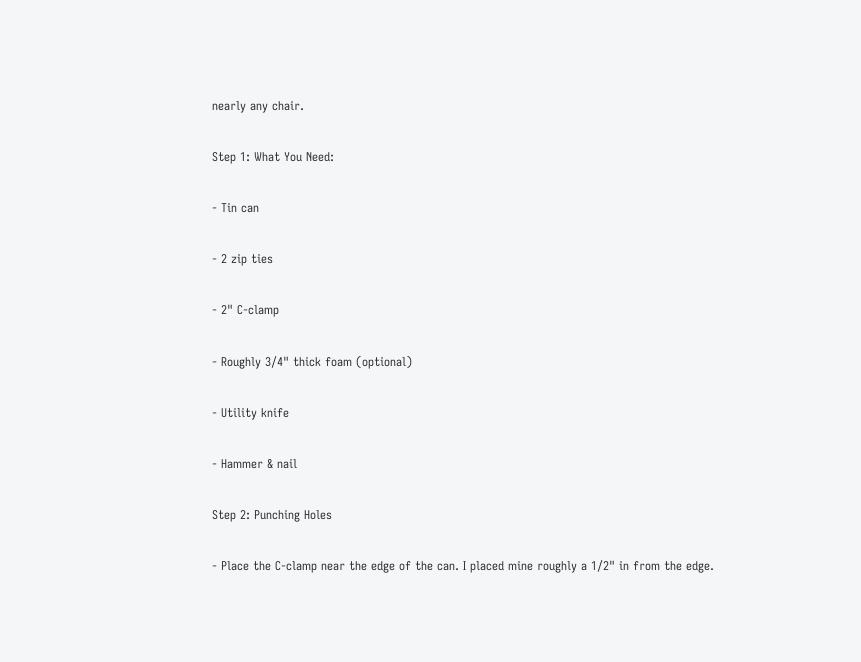nearly any chair.

Step 1: What You Need:

- Tin can

- 2 zip ties

- 2" C-clamp

- Roughly 3/4" thick foam (optional)

- Utility knife

- Hammer & nail

Step 2: Punching Holes

- Place the C-clamp near the edge of the can. I placed mine roughly a 1/2" in from the edge.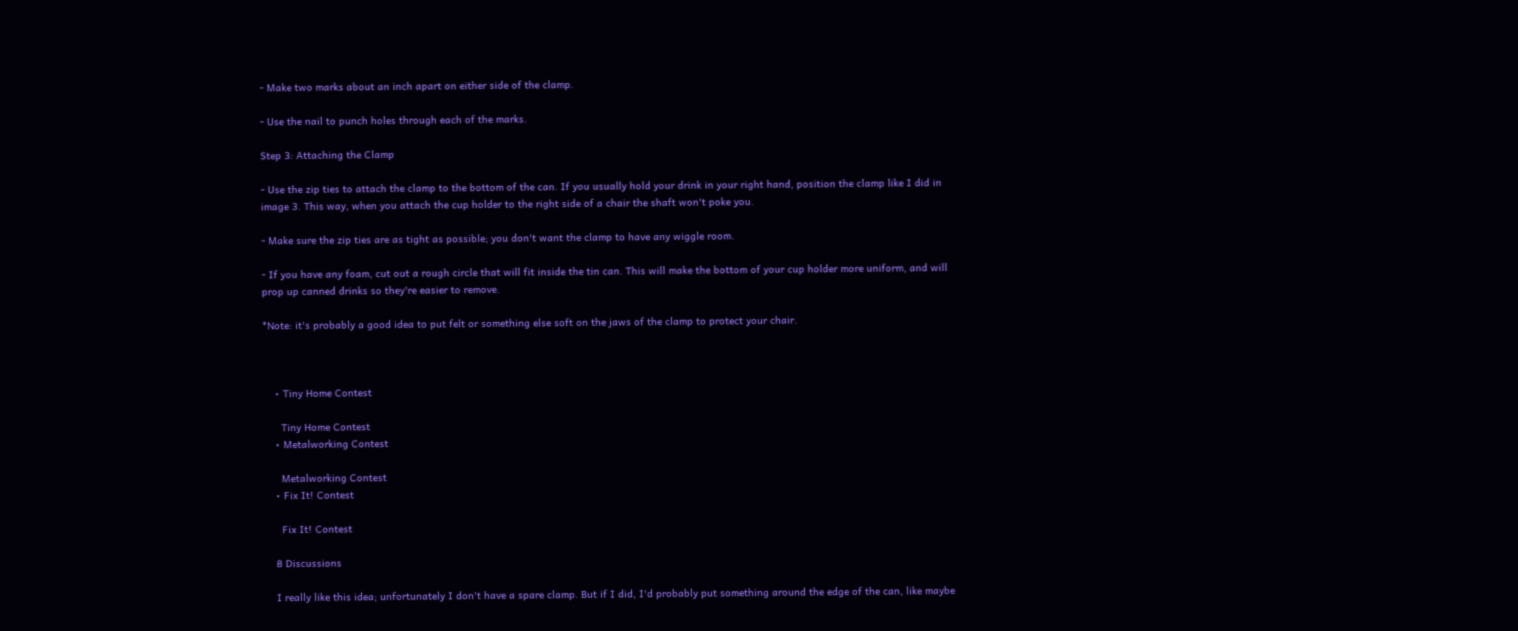- Make two marks about an inch apart on either side of the clamp.

- Use the nail to punch holes through each of the marks.

Step 3: Attaching the Clamp

- Use the zip ties to attach the clamp to the bottom of the can. If you usually hold your drink in your right hand, position the clamp like I did in image 3. This way, when you attach the cup holder to the right side of a chair the shaft won't poke you.

- Make sure the zip ties are as tight as possible; you don't want the clamp to have any wiggle room.

- If you have any foam, cut out a rough circle that will fit inside the tin can. This will make the bottom of your cup holder more uniform, and will prop up canned drinks so they're easier to remove.

*Note: it's probably a good idea to put felt or something else soft on the jaws of the clamp to protect your chair.



    • Tiny Home Contest

      Tiny Home Contest
    • Metalworking Contest

      Metalworking Contest
    • Fix It! Contest

      Fix It! Contest

    8 Discussions

    I really like this idea; unfortunately I don't have a spare clamp. But if I did, I'd probably put something around the edge of the can, like maybe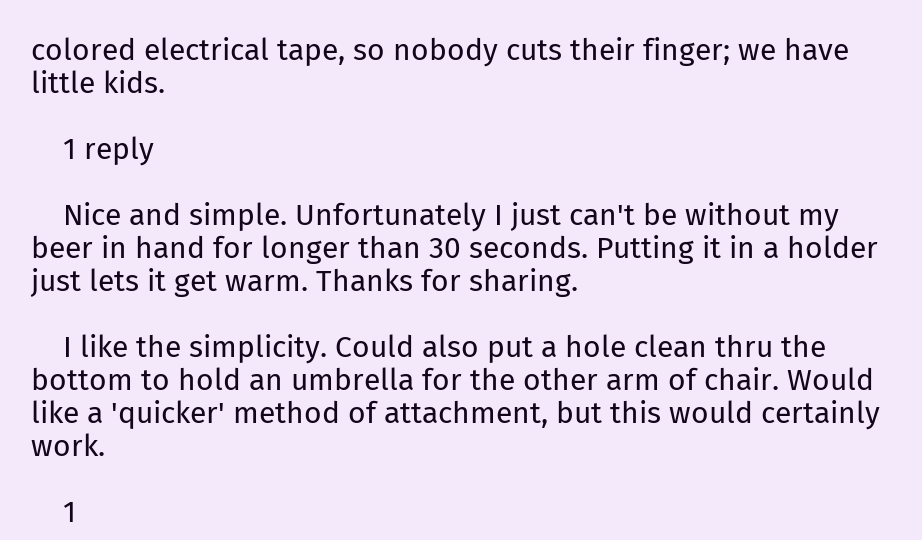colored electrical tape, so nobody cuts their finger; we have little kids.

    1 reply

    Nice and simple. Unfortunately I just can't be without my beer in hand for longer than 30 seconds. Putting it in a holder just lets it get warm. Thanks for sharing.

    I like the simplicity. Could also put a hole clean thru the bottom to hold an umbrella for the other arm of chair. Would like a 'quicker' method of attachment, but this would certainly work.

    1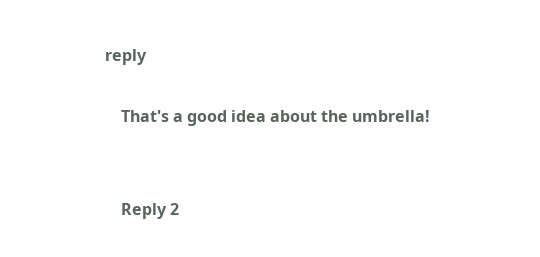reply

    That's a good idea about the umbrella!


    Reply 2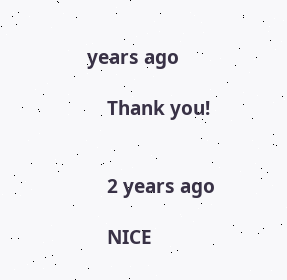years ago

    Thank you!


    2 years ago

    NICE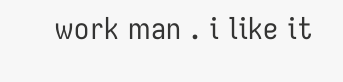work man . i like it